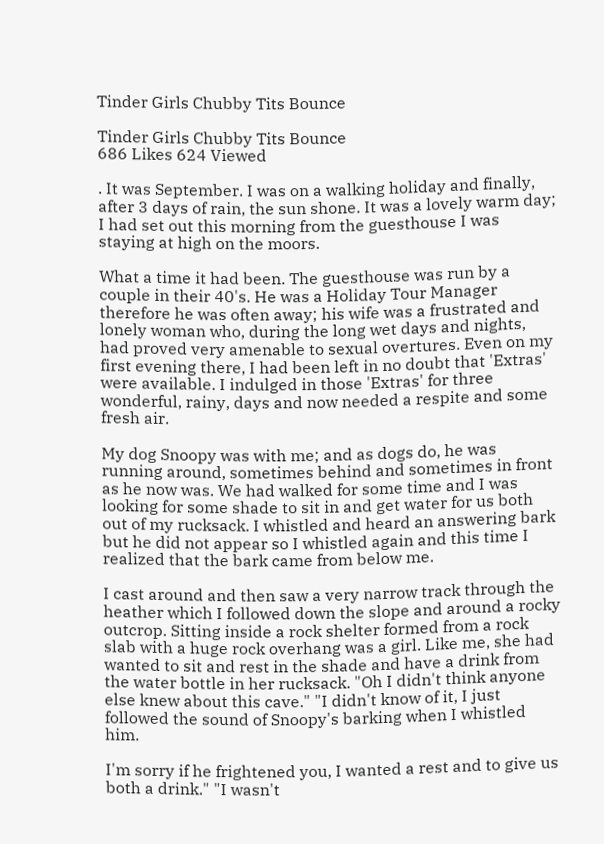Tinder Girls Chubby Tits Bounce

Tinder Girls Chubby Tits Bounce
686 Likes 624 Viewed

. It was September. I was on a walking holiday and finally, after 3 days of rain, the sun shone. It was a lovely warm day; I had set out this morning from the guesthouse I was staying at high on the moors.

What a time it had been. The guesthouse was run by a couple in their 40's. He was a Holiday Tour Manager therefore he was often away; his wife was a frustrated and lonely woman who, during the long wet days and nights, had proved very amenable to sexual overtures. Even on my first evening there, I had been left in no doubt that 'Extras' were available. I indulged in those 'Extras' for three wonderful, rainy, days and now needed a respite and some fresh air.

My dog Snoopy was with me; and as dogs do, he was running around, sometimes behind and sometimes in front as he now was. We had walked for some time and I was looking for some shade to sit in and get water for us both out of my rucksack. I whistled and heard an answering bark but he did not appear so I whistled again and this time I realized that the bark came from below me.

I cast around and then saw a very narrow track through the heather which I followed down the slope and around a rocky outcrop. Sitting inside a rock shelter formed from a rock slab with a huge rock overhang was a girl. Like me, she had wanted to sit and rest in the shade and have a drink from the water bottle in her rucksack. "Oh I didn't think anyone else knew about this cave." "I didn't know of it, I just followed the sound of Snoopy's barking when I whistled him.

I'm sorry if he frightened you, I wanted a rest and to give us both a drink." "I wasn't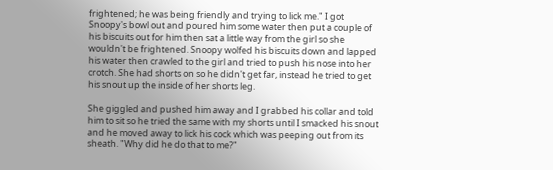frightened; he was being friendly and trying to lick me." I got Snoopy's bowl out and poured him some water then put a couple of his biscuits out for him then sat a little way from the girl so she wouldn't be frightened. Snoopy wolfed his biscuits down and lapped his water then crawled to the girl and tried to push his nose into her crotch. She had shorts on so he didn't get far, instead he tried to get his snout up the inside of her shorts leg.

She giggled and pushed him away and I grabbed his collar and told him to sit so he tried the same with my shorts until I smacked his snout and he moved away to lick his cock which was peeping out from its sheath. "Why did he do that to me?"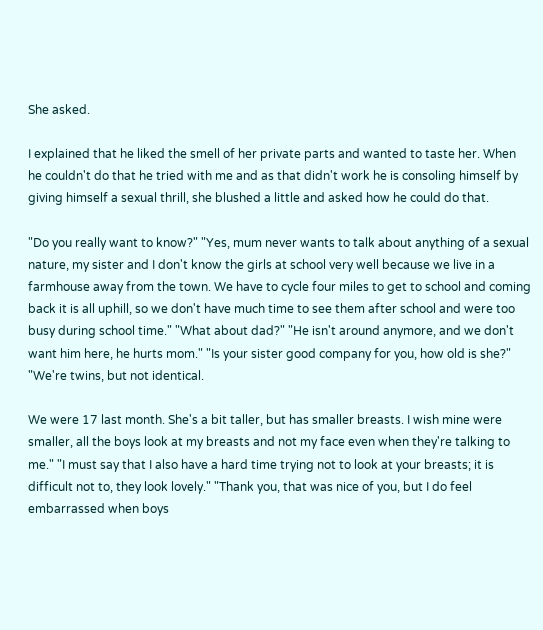She asked.

I explained that he liked the smell of her private parts and wanted to taste her. When he couldn't do that he tried with me and as that didn't work he is consoling himself by giving himself a sexual thrill, she blushed a little and asked how he could do that.

"Do you really want to know?" "Yes, mum never wants to talk about anything of a sexual nature, my sister and I don't know the girls at school very well because we live in a farmhouse away from the town. We have to cycle four miles to get to school and coming back it is all uphill, so we don't have much time to see them after school and were too busy during school time." "What about dad?" "He isn't around anymore, and we don't want him here, he hurts mom." "Is your sister good company for you, how old is she?" "We're twins, but not identical.

We were 17 last month. She's a bit taller, but has smaller breasts. I wish mine were smaller, all the boys look at my breasts and not my face even when they're talking to me." "I must say that I also have a hard time trying not to look at your breasts; it is difficult not to, they look lovely." "Thank you, that was nice of you, but I do feel embarrassed when boys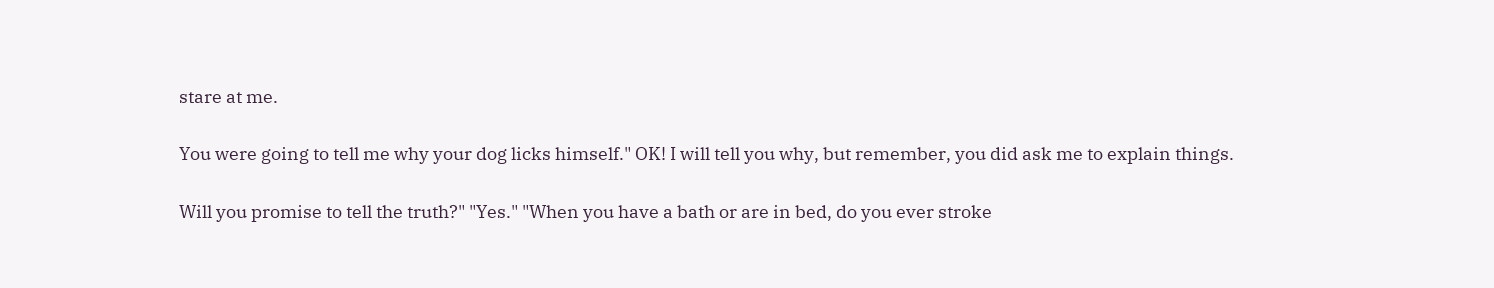stare at me.

You were going to tell me why your dog licks himself." OK! I will tell you why, but remember, you did ask me to explain things.

Will you promise to tell the truth?" "Yes." "When you have a bath or are in bed, do you ever stroke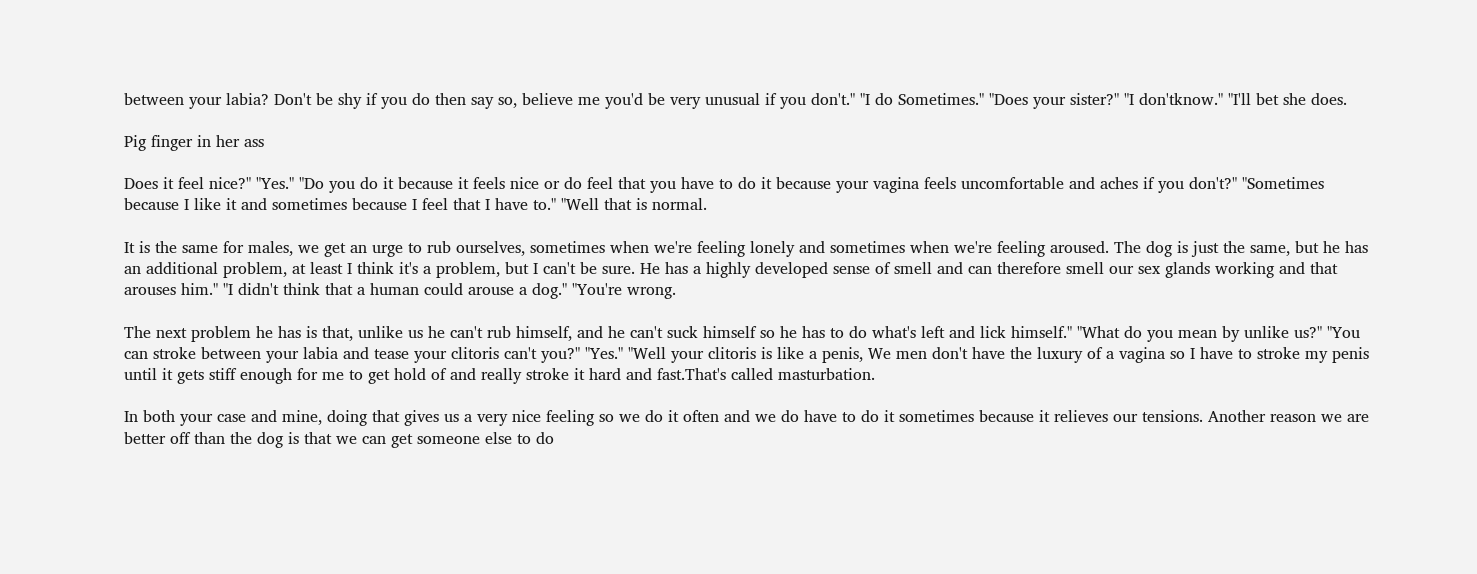between your labia? Don't be shy if you do then say so, believe me you'd be very unusual if you don't." "I do Sometimes." "Does your sister?" "I don'tknow." "I'll bet she does.

Pig finger in her ass

Does it feel nice?" "Yes." "Do you do it because it feels nice or do feel that you have to do it because your vagina feels uncomfortable and aches if you don't?" "Sometimes because I like it and sometimes because I feel that I have to." "Well that is normal.

It is the same for males, we get an urge to rub ourselves, sometimes when we're feeling lonely and sometimes when we're feeling aroused. The dog is just the same, but he has an additional problem, at least I think it's a problem, but I can't be sure. He has a highly developed sense of smell and can therefore smell our sex glands working and that arouses him." "I didn't think that a human could arouse a dog." "You're wrong.

The next problem he has is that, unlike us he can't rub himself, and he can't suck himself so he has to do what's left and lick himself." "What do you mean by unlike us?" "You can stroke between your labia and tease your clitoris can't you?" "Yes." "Well your clitoris is like a penis, We men don't have the luxury of a vagina so I have to stroke my penis until it gets stiff enough for me to get hold of and really stroke it hard and fast.That's called masturbation.

In both your case and mine, doing that gives us a very nice feeling so we do it often and we do have to do it sometimes because it relieves our tensions. Another reason we are better off than the dog is that we can get someone else to do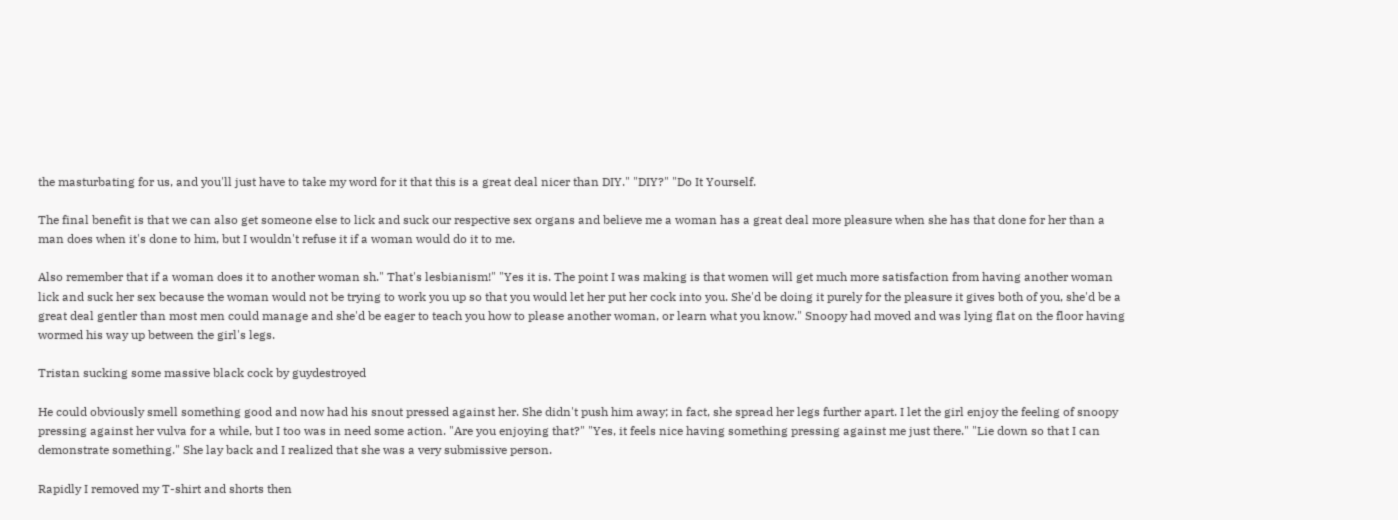the masturbating for us, and you'll just have to take my word for it that this is a great deal nicer than DIY." "DIY?" "Do It Yourself.

The final benefit is that we can also get someone else to lick and suck our respective sex organs and believe me a woman has a great deal more pleasure when she has that done for her than a man does when it's done to him, but I wouldn't refuse it if a woman would do it to me.

Also remember that if a woman does it to another woman sh." That's lesbianism!" "Yes it is. The point I was making is that women will get much more satisfaction from having another woman lick and suck her sex because the woman would not be trying to work you up so that you would let her put her cock into you. She'd be doing it purely for the pleasure it gives both of you, she'd be a great deal gentler than most men could manage and she'd be eager to teach you how to please another woman, or learn what you know." Snoopy had moved and was lying flat on the floor having wormed his way up between the girl's legs.

Tristan sucking some massive black cock by guydestroyed

He could obviously smell something good and now had his snout pressed against her. She didn't push him away; in fact, she spread her legs further apart. I let the girl enjoy the feeling of snoopy pressing against her vulva for a while, but I too was in need some action. "Are you enjoying that?" "Yes, it feels nice having something pressing against me just there." "Lie down so that I can demonstrate something." She lay back and I realized that she was a very submissive person.

Rapidly I removed my T-shirt and shorts then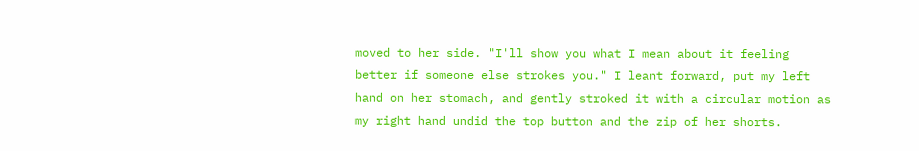moved to her side. "I'll show you what I mean about it feeling better if someone else strokes you." I leant forward, put my left hand on her stomach, and gently stroked it with a circular motion as my right hand undid the top button and the zip of her shorts.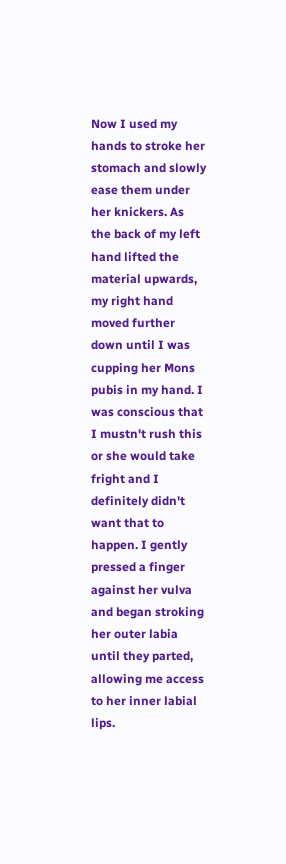Now I used my hands to stroke her stomach and slowly ease them under her knickers. As the back of my left hand lifted the material upwards, my right hand moved further down until I was cupping her Mons pubis in my hand. I was conscious that I mustn't rush this or she would take fright and I definitely didn't want that to happen. I gently pressed a finger against her vulva and began stroking her outer labia until they parted, allowing me access to her inner labial lips.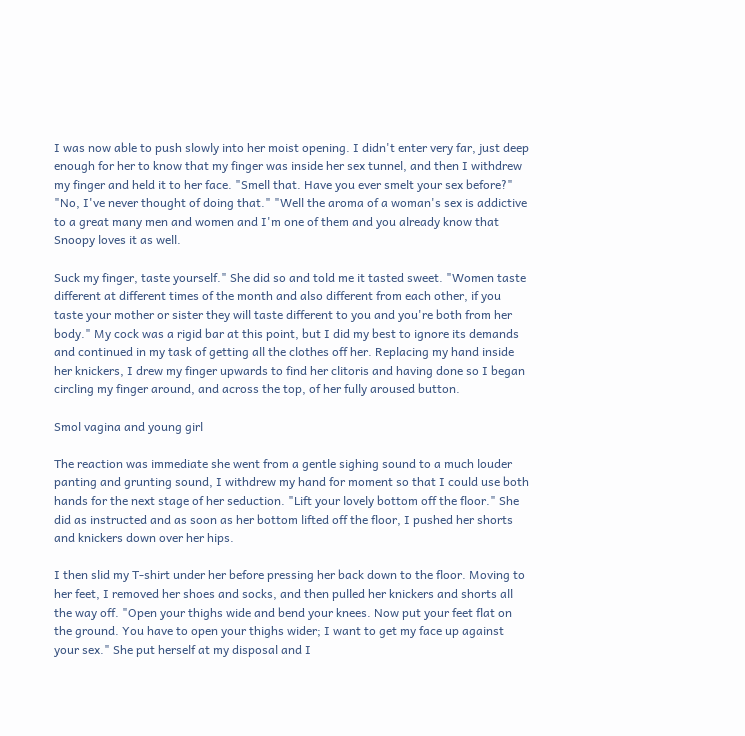I was now able to push slowly into her moist opening. I didn't enter very far, just deep enough for her to know that my finger was inside her sex tunnel, and then I withdrew my finger and held it to her face. "Smell that. Have you ever smelt your sex before?" "No, I've never thought of doing that." "Well the aroma of a woman's sex is addictive to a great many men and women and I'm one of them and you already know that Snoopy loves it as well.

Suck my finger, taste yourself." She did so and told me it tasted sweet. "Women taste different at different times of the month and also different from each other, if you taste your mother or sister they will taste different to you and you're both from her body." My cock was a rigid bar at this point, but I did my best to ignore its demands and continued in my task of getting all the clothes off her. Replacing my hand inside her knickers, I drew my finger upwards to find her clitoris and having done so I began circling my finger around, and across the top, of her fully aroused button.

Smol vagina and young girl

The reaction was immediate she went from a gentle sighing sound to a much louder panting and grunting sound, I withdrew my hand for moment so that I could use both hands for the next stage of her seduction. "Lift your lovely bottom off the floor." She did as instructed and as soon as her bottom lifted off the floor, I pushed her shorts and knickers down over her hips.

I then slid my T-shirt under her before pressing her back down to the floor. Moving to her feet, I removed her shoes and socks, and then pulled her knickers and shorts all the way off. "Open your thighs wide and bend your knees. Now put your feet flat on the ground. You have to open your thighs wider; I want to get my face up against your sex." She put herself at my disposal and I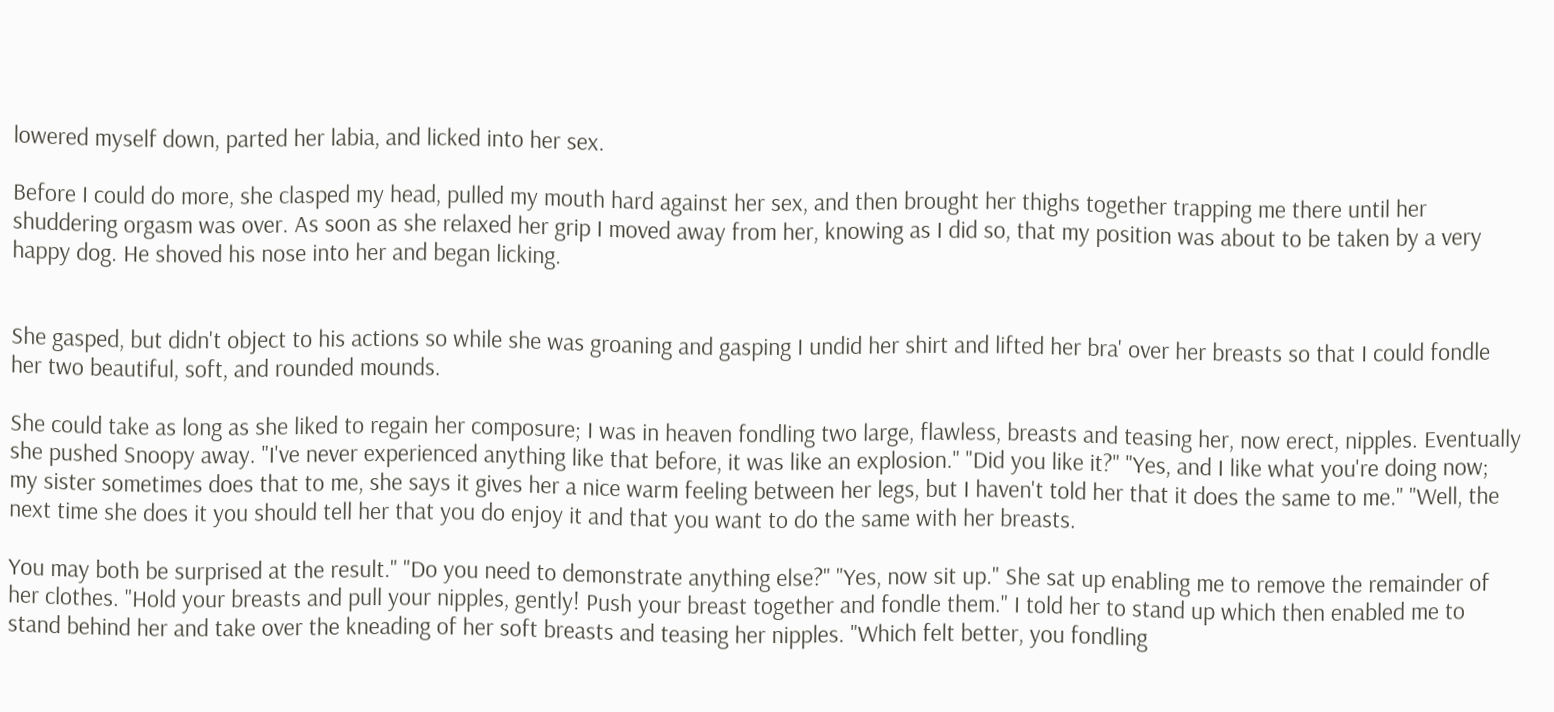lowered myself down, parted her labia, and licked into her sex.

Before I could do more, she clasped my head, pulled my mouth hard against her sex, and then brought her thighs together trapping me there until her shuddering orgasm was over. As soon as she relaxed her grip I moved away from her, knowing as I did so, that my position was about to be taken by a very happy dog. He shoved his nose into her and began licking.


She gasped, but didn't object to his actions so while she was groaning and gasping I undid her shirt and lifted her bra' over her breasts so that I could fondle her two beautiful, soft, and rounded mounds.

She could take as long as she liked to regain her composure; I was in heaven fondling two large, flawless, breasts and teasing her, now erect, nipples. Eventually she pushed Snoopy away. "I've never experienced anything like that before, it was like an explosion." "Did you like it?" "Yes, and I like what you're doing now; my sister sometimes does that to me, she says it gives her a nice warm feeling between her legs, but I haven't told her that it does the same to me." "Well, the next time she does it you should tell her that you do enjoy it and that you want to do the same with her breasts.

You may both be surprised at the result." "Do you need to demonstrate anything else?" "Yes, now sit up." She sat up enabling me to remove the remainder of her clothes. "Hold your breasts and pull your nipples, gently! Push your breast together and fondle them." I told her to stand up which then enabled me to stand behind her and take over the kneading of her soft breasts and teasing her nipples. "Which felt better, you fondling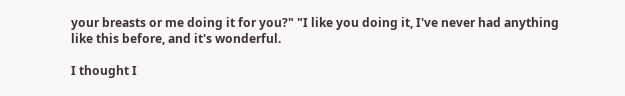your breasts or me doing it for you?" "I like you doing it, I've never had anything like this before, and it's wonderful.

I thought I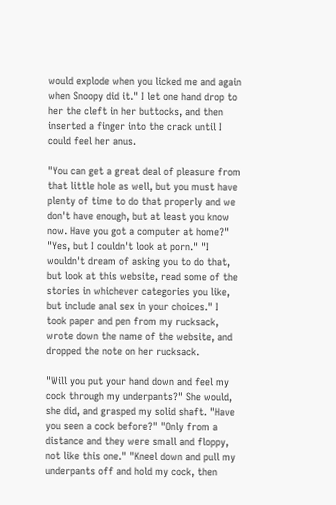would explode when you licked me and again when Snoopy did it." I let one hand drop to her the cleft in her buttocks, and then inserted a finger into the crack until I could feel her anus.

"You can get a great deal of pleasure from that little hole as well, but you must have plenty of time to do that properly and we don't have enough, but at least you know now. Have you got a computer at home?" "Yes, but I couldn't look at porn." "I wouldn't dream of asking you to do that, but look at this website, read some of the stories in whichever categories you like, but include anal sex in your choices." I took paper and pen from my rucksack, wrote down the name of the website, and dropped the note on her rucksack.

"Will you put your hand down and feel my cock through my underpants?" She would, she did, and grasped my solid shaft. "Have you seen a cock before?" "Only from a distance and they were small and floppy, not like this one." "Kneel down and pull my underpants off and hold my cock, then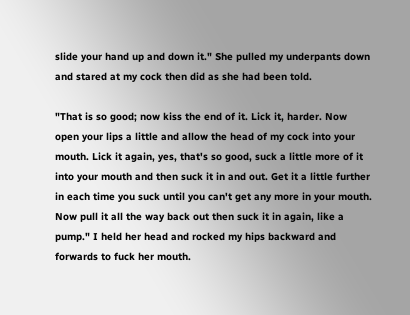slide your hand up and down it." She pulled my underpants down and stared at my cock then did as she had been told.

"That is so good; now kiss the end of it. Lick it, harder. Now open your lips a little and allow the head of my cock into your mouth. Lick it again, yes, that's so good, suck a little more of it into your mouth and then suck it in and out. Get it a little further in each time you suck until you can't get any more in your mouth. Now pull it all the way back out then suck it in again, like a pump." I held her head and rocked my hips backward and forwards to fuck her mouth.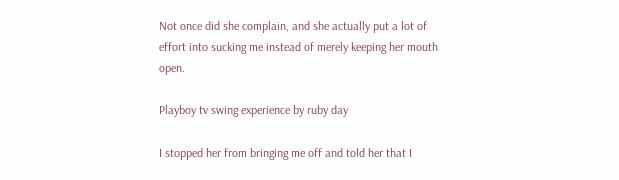Not once did she complain, and she actually put a lot of effort into sucking me instead of merely keeping her mouth open.

Playboy tv swing experience by ruby day

I stopped her from bringing me off and told her that I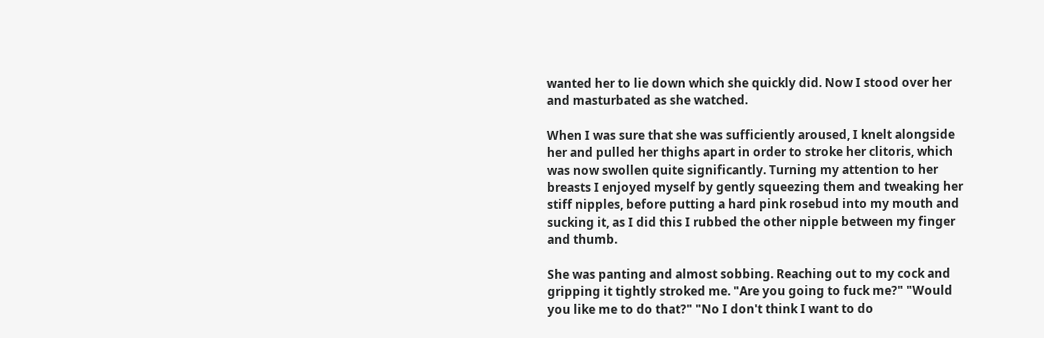wanted her to lie down which she quickly did. Now I stood over her and masturbated as she watched.

When I was sure that she was sufficiently aroused, I knelt alongside her and pulled her thighs apart in order to stroke her clitoris, which was now swollen quite significantly. Turning my attention to her breasts I enjoyed myself by gently squeezing them and tweaking her stiff nipples, before putting a hard pink rosebud into my mouth and sucking it, as I did this I rubbed the other nipple between my finger and thumb.

She was panting and almost sobbing. Reaching out to my cock and gripping it tightly stroked me. "Are you going to fuck me?" "Would you like me to do that?" "No I don't think I want to do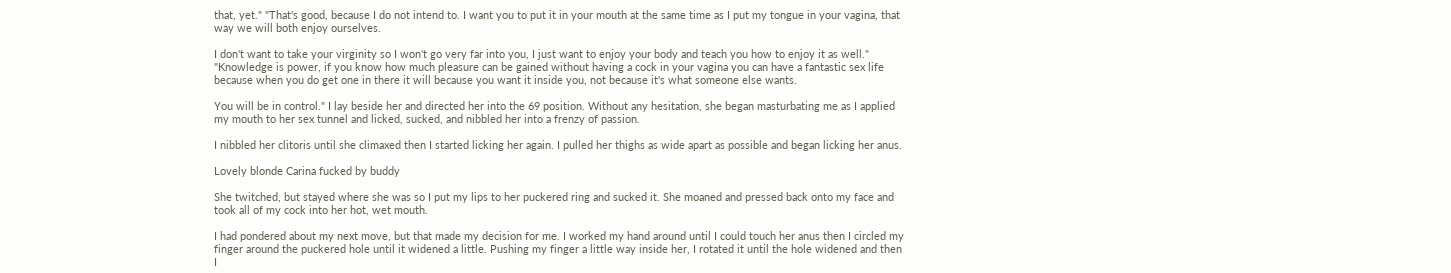that, yet." "That's good, because I do not intend to. I want you to put it in your mouth at the same time as I put my tongue in your vagina, that way we will both enjoy ourselves.

I don't want to take your virginity so I won't go very far into you, I just want to enjoy your body and teach you how to enjoy it as well." "Knowledge is power, if you know how much pleasure can be gained without having a cock in your vagina you can have a fantastic sex life because when you do get one in there it will because you want it inside you, not because it's what someone else wants.

You will be in control." I lay beside her and directed her into the 69 position. Without any hesitation, she began masturbating me as I applied my mouth to her sex tunnel and licked, sucked, and nibbled her into a frenzy of passion.

I nibbled her clitoris until she climaxed then I started licking her again. I pulled her thighs as wide apart as possible and began licking her anus.

Lovely blonde Carina fucked by buddy

She twitched, but stayed where she was so I put my lips to her puckered ring and sucked it. She moaned and pressed back onto my face and took all of my cock into her hot, wet mouth.

I had pondered about my next move, but that made my decision for me. I worked my hand around until I could touch her anus then I circled my finger around the puckered hole until it widened a little. Pushing my finger a little way inside her, I rotated it until the hole widened and then I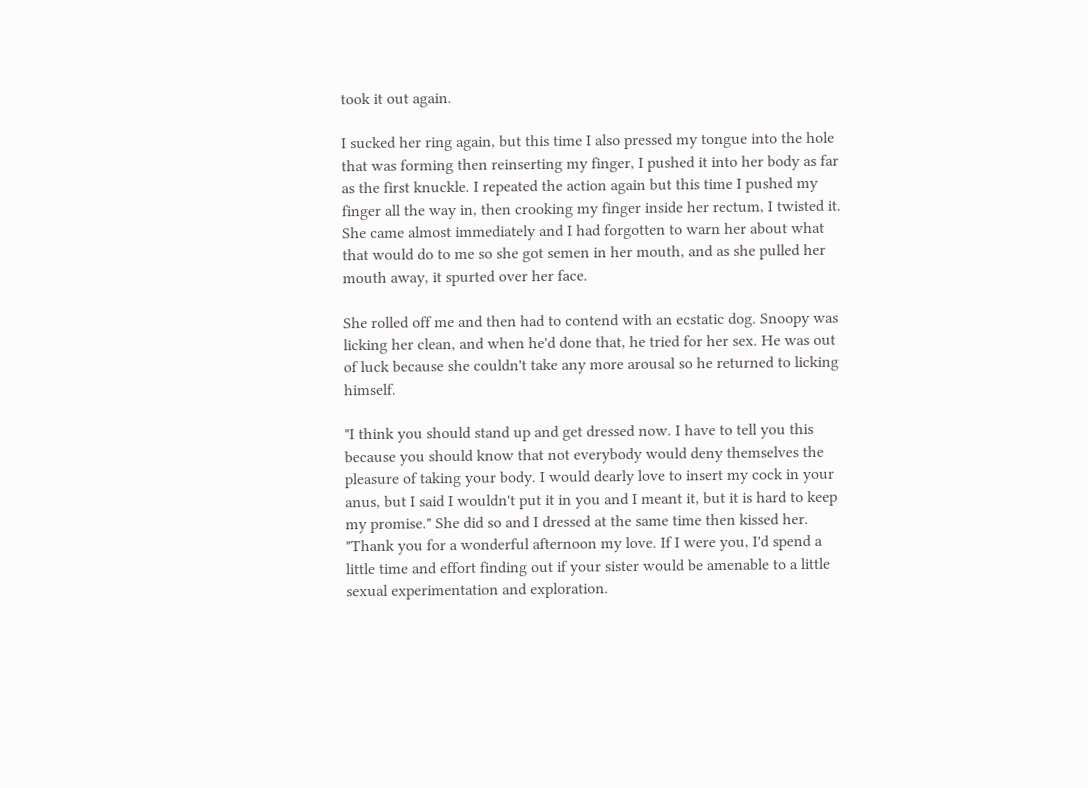took it out again.

I sucked her ring again, but this time I also pressed my tongue into the hole that was forming then reinserting my finger, I pushed it into her body as far as the first knuckle. I repeated the action again but this time I pushed my finger all the way in, then crooking my finger inside her rectum, I twisted it. She came almost immediately and I had forgotten to warn her about what that would do to me so she got semen in her mouth, and as she pulled her mouth away, it spurted over her face.

She rolled off me and then had to contend with an ecstatic dog. Snoopy was licking her clean, and when he'd done that, he tried for her sex. He was out of luck because she couldn't take any more arousal so he returned to licking himself.

"I think you should stand up and get dressed now. I have to tell you this because you should know that not everybody would deny themselves the pleasure of taking your body. I would dearly love to insert my cock in your anus, but I said I wouldn't put it in you and I meant it, but it is hard to keep my promise." She did so and I dressed at the same time then kissed her. "Thank you for a wonderful afternoon my love. If I were you, I'd spend a little time and effort finding out if your sister would be amenable to a little sexual experimentation and exploration.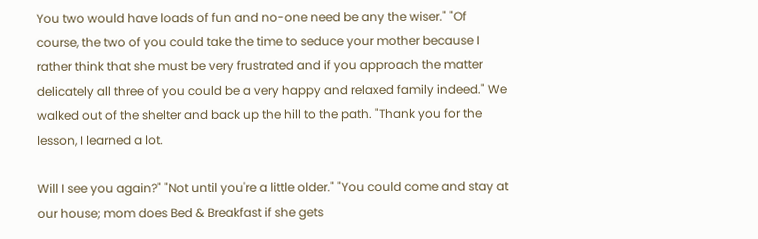You two would have loads of fun and no-one need be any the wiser." "Of course, the two of you could take the time to seduce your mother because I rather think that she must be very frustrated and if you approach the matter delicately all three of you could be a very happy and relaxed family indeed." We walked out of the shelter and back up the hill to the path. "Thank you for the lesson, I learned a lot.

Will I see you again?" "Not until you're a little older." "You could come and stay at our house; mom does Bed & Breakfast if she gets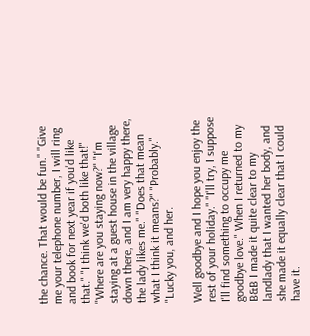the chance. That would be fun." "Give me your telephone number, I will ring and book for next year if you'd like that." "I think we'd both like that!" "Where are you staying now?" "I'm staying at a guest house in the village down there, and I am very happy there, the lady likes me." "Does that mean what I think it means?" "Probably." "Lucky you, and her.

Well goodbye and I hope you enjoy the rest of your holiday." "I'll try, I suppose I'll find something to occupy me goodbye love." When I returned to my B&B I made it quite clear to my landlady that I wanted her body, and she made it equally clear that I could have it.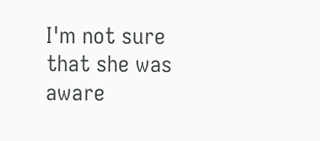I'm not sure that she was aware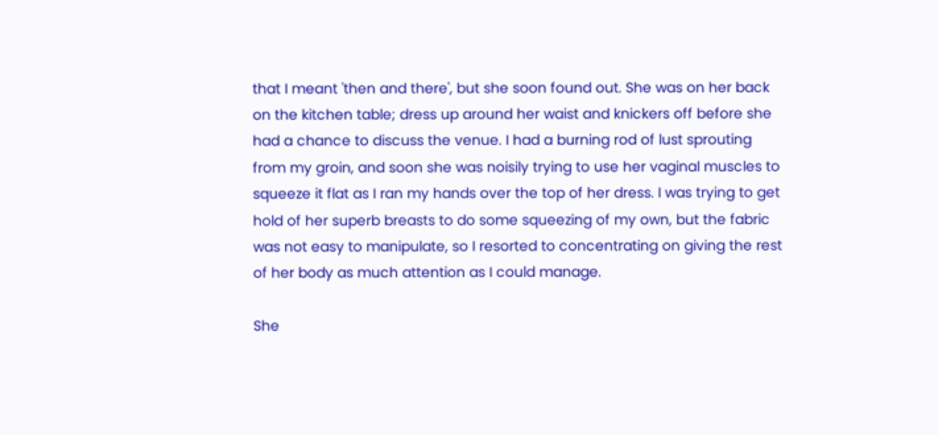that I meant 'then and there', but she soon found out. She was on her back on the kitchen table; dress up around her waist and knickers off before she had a chance to discuss the venue. I had a burning rod of lust sprouting from my groin, and soon she was noisily trying to use her vaginal muscles to squeeze it flat as I ran my hands over the top of her dress. I was trying to get hold of her superb breasts to do some squeezing of my own, but the fabric was not easy to manipulate, so I resorted to concentrating on giving the rest of her body as much attention as I could manage.

She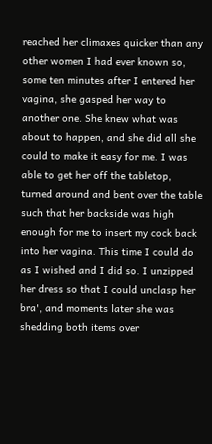reached her climaxes quicker than any other women I had ever known so, some ten minutes after I entered her vagina, she gasped her way to another one. She knew what was about to happen, and she did all she could to make it easy for me. I was able to get her off the tabletop, turned around and bent over the table such that her backside was high enough for me to insert my cock back into her vagina. This time I could do as I wished and I did so. I unzipped her dress so that I could unclasp her bra', and moments later she was shedding both items over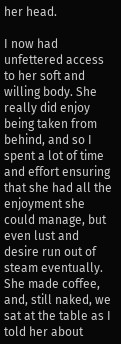her head.

I now had unfettered access to her soft and willing body. She really did enjoy being taken from behind, and so I spent a lot of time and effort ensuring that she had all the enjoyment she could manage, but even lust and desire run out of steam eventually. She made coffee, and, still naked, we sat at the table as I told her about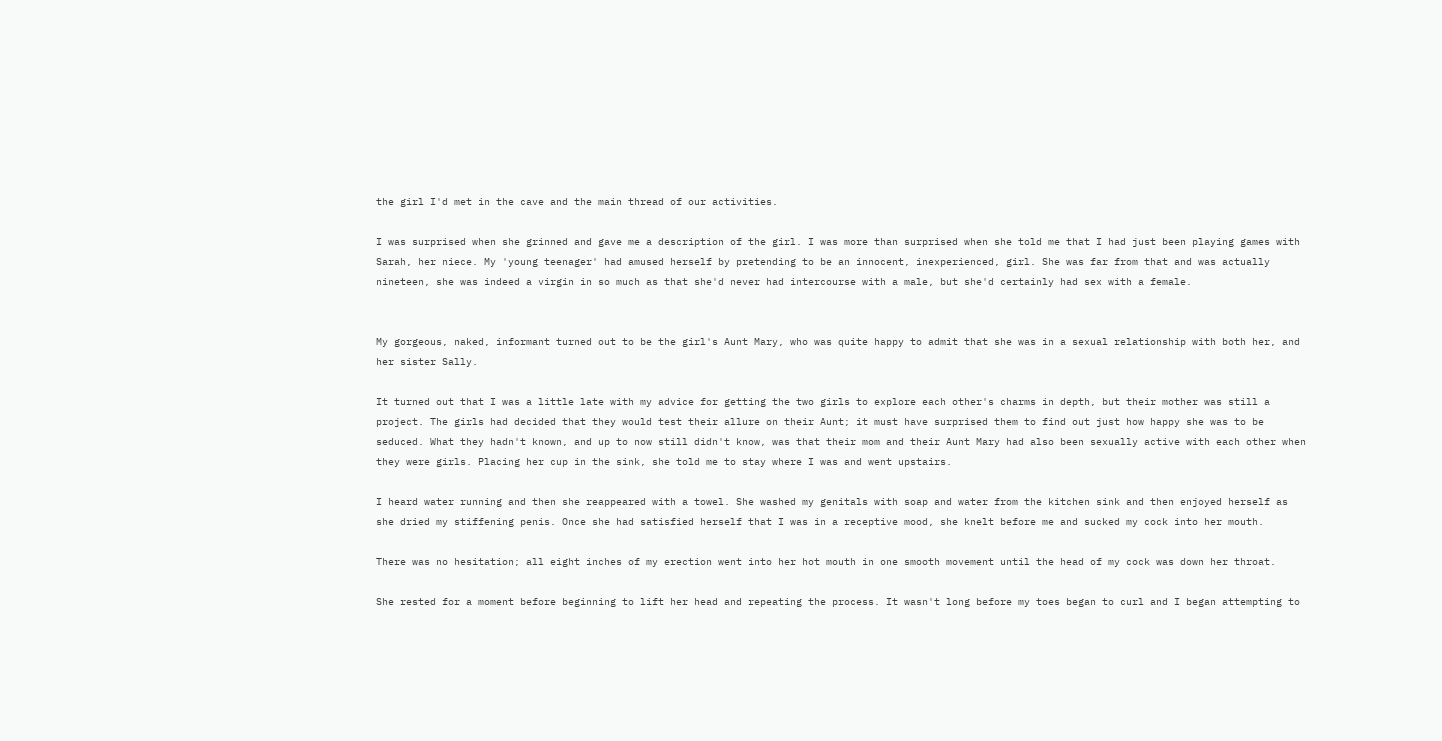the girl I'd met in the cave and the main thread of our activities.

I was surprised when she grinned and gave me a description of the girl. I was more than surprised when she told me that I had just been playing games with Sarah, her niece. My 'young teenager' had amused herself by pretending to be an innocent, inexperienced, girl. She was far from that and was actually nineteen, she was indeed a virgin in so much as that she'd never had intercourse with a male, but she'd certainly had sex with a female.


My gorgeous, naked, informant turned out to be the girl's Aunt Mary, who was quite happy to admit that she was in a sexual relationship with both her, and her sister Sally.

It turned out that I was a little late with my advice for getting the two girls to explore each other's charms in depth, but their mother was still a project. The girls had decided that they would test their allure on their Aunt; it must have surprised them to find out just how happy she was to be seduced. What they hadn't known, and up to now still didn't know, was that their mom and their Aunt Mary had also been sexually active with each other when they were girls. Placing her cup in the sink, she told me to stay where I was and went upstairs.

I heard water running and then she reappeared with a towel. She washed my genitals with soap and water from the kitchen sink and then enjoyed herself as she dried my stiffening penis. Once she had satisfied herself that I was in a receptive mood, she knelt before me and sucked my cock into her mouth.

There was no hesitation; all eight inches of my erection went into her hot mouth in one smooth movement until the head of my cock was down her throat.

She rested for a moment before beginning to lift her head and repeating the process. It wasn't long before my toes began to curl and I began attempting to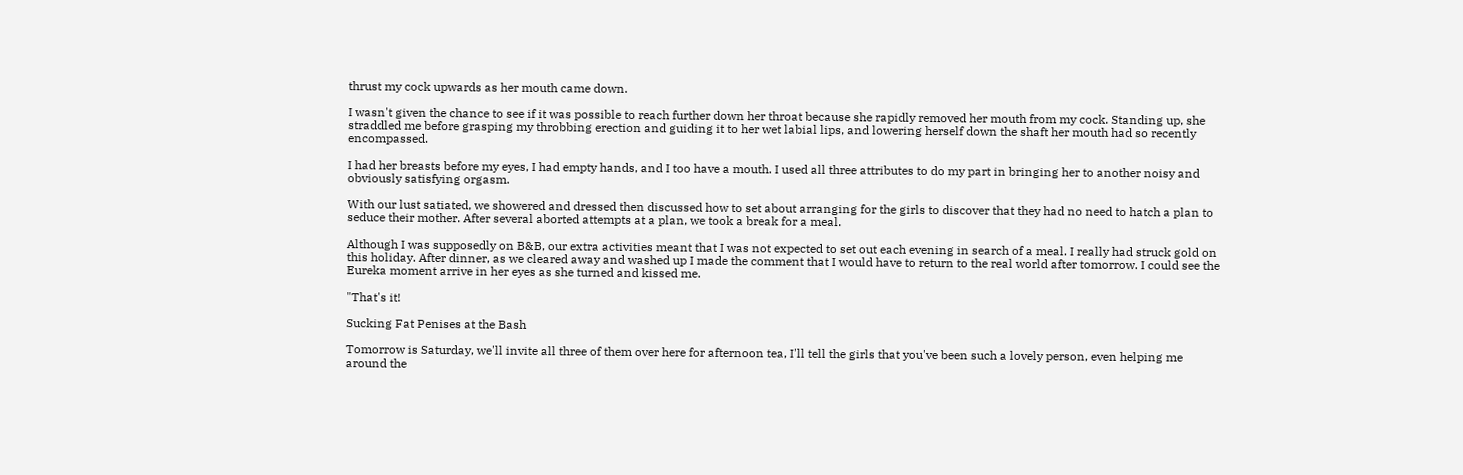thrust my cock upwards as her mouth came down.

I wasn't given the chance to see if it was possible to reach further down her throat because she rapidly removed her mouth from my cock. Standing up, she straddled me before grasping my throbbing erection and guiding it to her wet labial lips, and lowering herself down the shaft her mouth had so recently encompassed.

I had her breasts before my eyes, I had empty hands, and I too have a mouth. I used all three attributes to do my part in bringing her to another noisy and obviously satisfying orgasm.

With our lust satiated, we showered and dressed then discussed how to set about arranging for the girls to discover that they had no need to hatch a plan to seduce their mother. After several aborted attempts at a plan, we took a break for a meal.

Although I was supposedly on B&B, our extra activities meant that I was not expected to set out each evening in search of a meal. I really had struck gold on this holiday. After dinner, as we cleared away and washed up I made the comment that I would have to return to the real world after tomorrow. I could see the Eureka moment arrive in her eyes as she turned and kissed me.

"That's it!

Sucking Fat Penises at the Bash

Tomorrow is Saturday, we'll invite all three of them over here for afternoon tea, I'll tell the girls that you've been such a lovely person, even helping me around the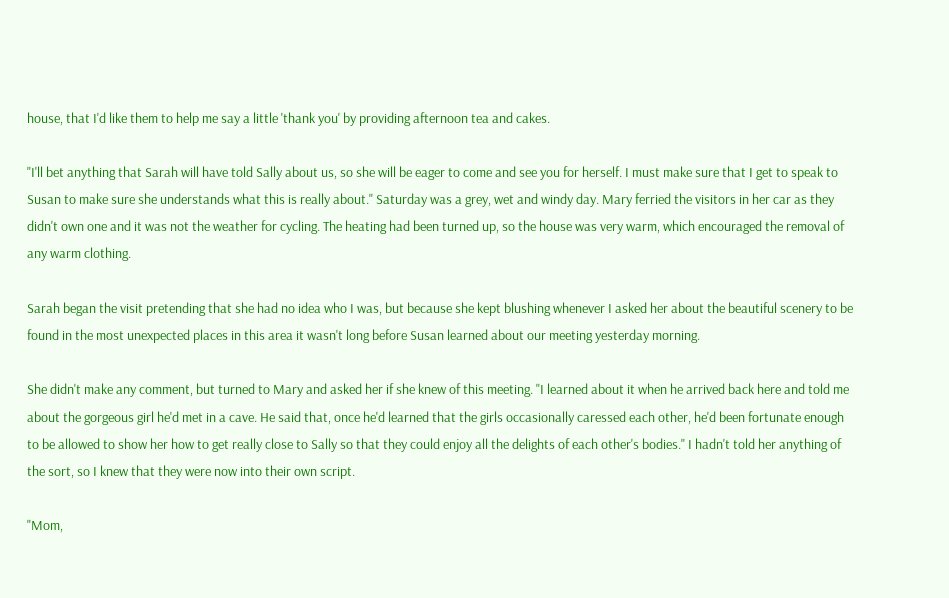house, that I'd like them to help me say a little 'thank you' by providing afternoon tea and cakes.

"I'll bet anything that Sarah will have told Sally about us, so she will be eager to come and see you for herself. I must make sure that I get to speak to Susan to make sure she understands what this is really about." Saturday was a grey, wet and windy day. Mary ferried the visitors in her car as they didn't own one and it was not the weather for cycling. The heating had been turned up, so the house was very warm, which encouraged the removal of any warm clothing.

Sarah began the visit pretending that she had no idea who I was, but because she kept blushing whenever I asked her about the beautiful scenery to be found in the most unexpected places in this area it wasn't long before Susan learned about our meeting yesterday morning.

She didn't make any comment, but turned to Mary and asked her if she knew of this meeting. "I learned about it when he arrived back here and told me about the gorgeous girl he'd met in a cave. He said that, once he'd learned that the girls occasionally caressed each other, he'd been fortunate enough to be allowed to show her how to get really close to Sally so that they could enjoy all the delights of each other's bodies." I hadn't told her anything of the sort, so I knew that they were now into their own script.

"Mom,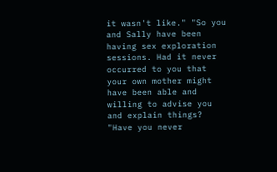it wasn't like." "So you and Sally have been having sex exploration sessions. Had it never occurred to you that your own mother might have been able and willing to advise you and explain things? "Have you never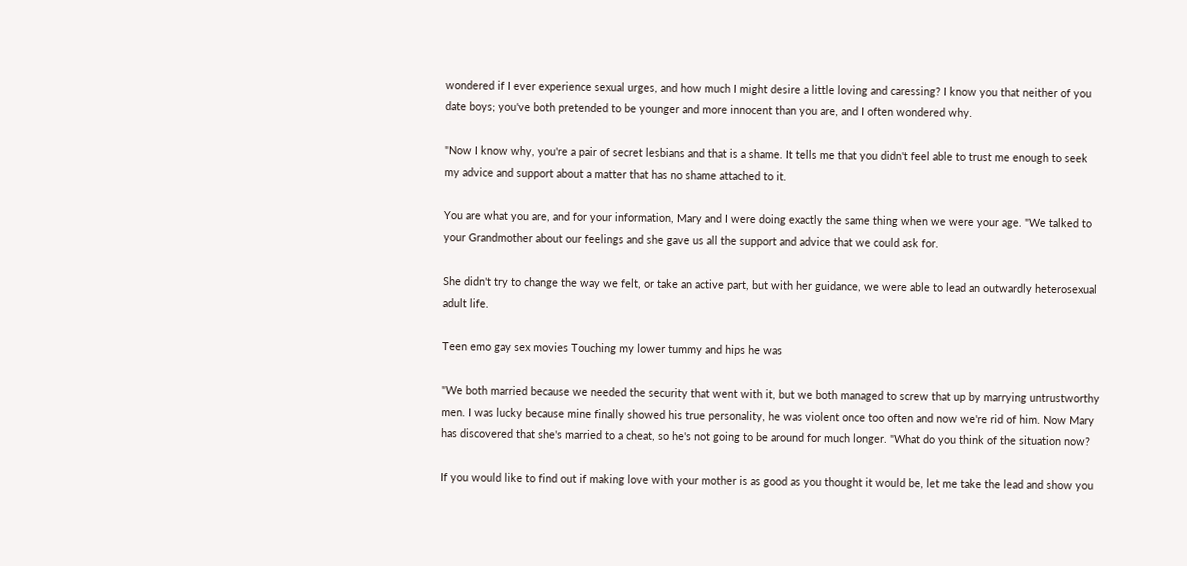wondered if I ever experience sexual urges, and how much I might desire a little loving and caressing? I know you that neither of you date boys; you've both pretended to be younger and more innocent than you are, and I often wondered why.

"Now I know why, you're a pair of secret lesbians and that is a shame. It tells me that you didn't feel able to trust me enough to seek my advice and support about a matter that has no shame attached to it.

You are what you are, and for your information, Mary and I were doing exactly the same thing when we were your age. "We talked to your Grandmother about our feelings and she gave us all the support and advice that we could ask for.

She didn't try to change the way we felt, or take an active part, but with her guidance, we were able to lead an outwardly heterosexual adult life.

Teen emo gay sex movies Touching my lower tummy and hips he was

"We both married because we needed the security that went with it, but we both managed to screw that up by marrying untrustworthy men. I was lucky because mine finally showed his true personality, he was violent once too often and now we're rid of him. Now Mary has discovered that she's married to a cheat, so he's not going to be around for much longer. "What do you think of the situation now?

If you would like to find out if making love with your mother is as good as you thought it would be, let me take the lead and show you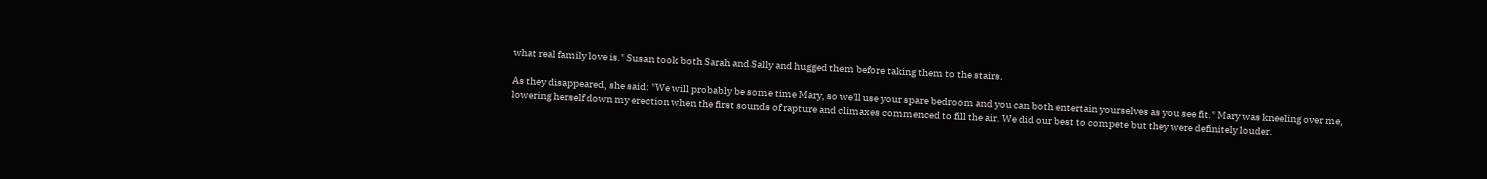what real family love is." Susan took both Sarah and Sally and hugged them before taking them to the stairs.

As they disappeared, she said: "We will probably be some time Mary, so we'll use your spare bedroom and you can both entertain yourselves as you see fit." Mary was kneeling over me, lowering herself down my erection when the first sounds of rapture and climaxes commenced to fill the air. We did our best to compete but they were definitely louder.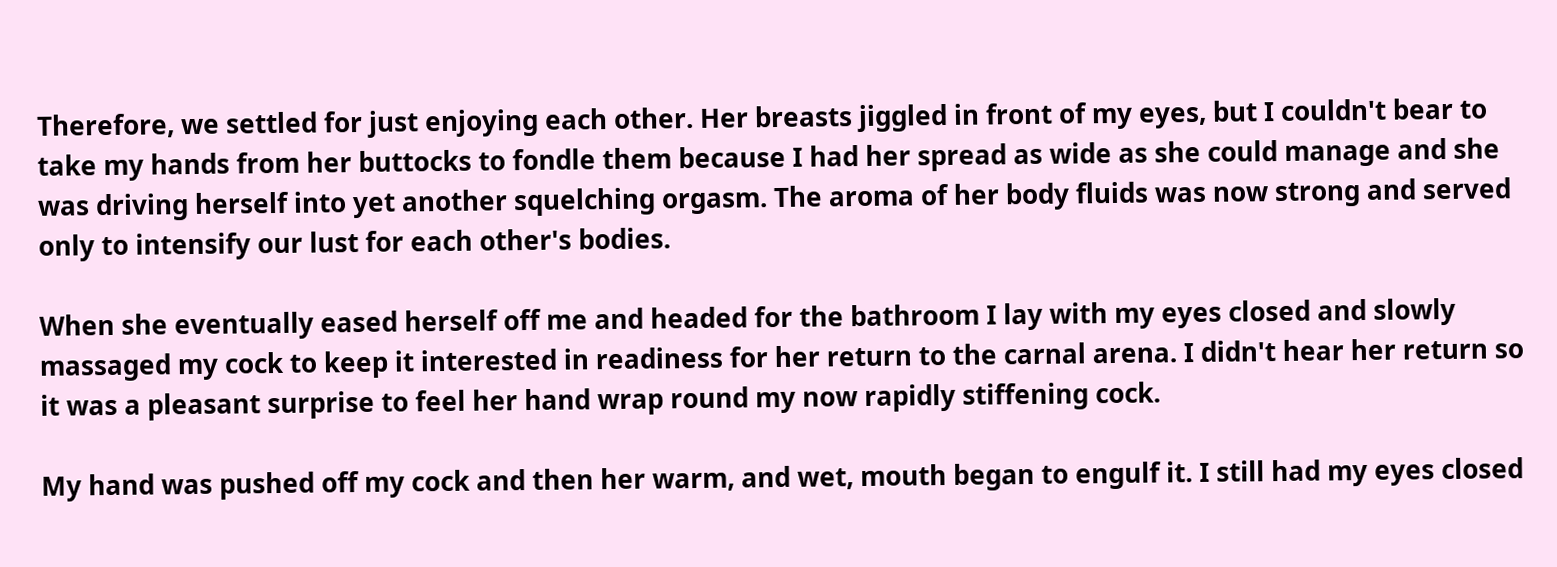Therefore, we settled for just enjoying each other. Her breasts jiggled in front of my eyes, but I couldn't bear to take my hands from her buttocks to fondle them because I had her spread as wide as she could manage and she was driving herself into yet another squelching orgasm. The aroma of her body fluids was now strong and served only to intensify our lust for each other's bodies.

When she eventually eased herself off me and headed for the bathroom I lay with my eyes closed and slowly massaged my cock to keep it interested in readiness for her return to the carnal arena. I didn't hear her return so it was a pleasant surprise to feel her hand wrap round my now rapidly stiffening cock.

My hand was pushed off my cock and then her warm, and wet, mouth began to engulf it. I still had my eyes closed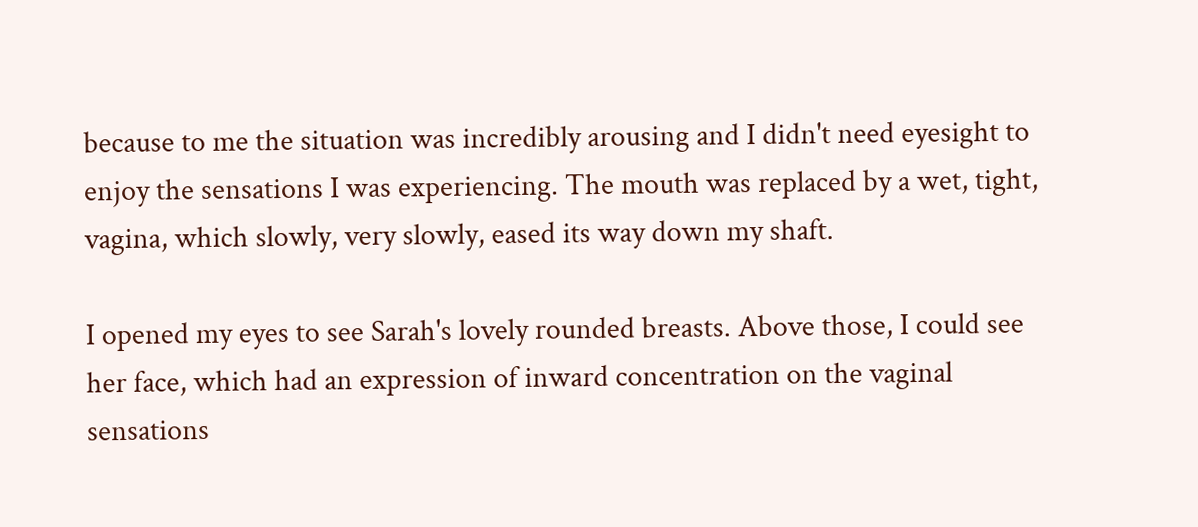because to me the situation was incredibly arousing and I didn't need eyesight to enjoy the sensations I was experiencing. The mouth was replaced by a wet, tight, vagina, which slowly, very slowly, eased its way down my shaft.

I opened my eyes to see Sarah's lovely rounded breasts. Above those, I could see her face, which had an expression of inward concentration on the vaginal sensations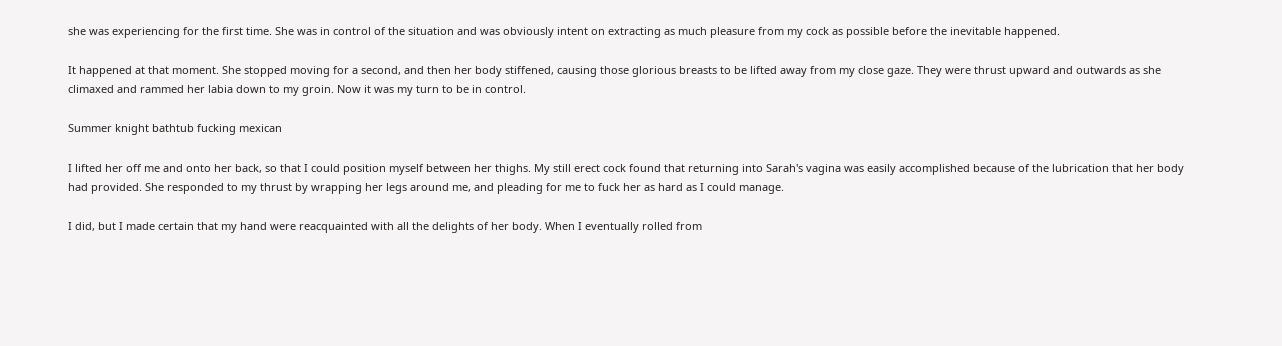she was experiencing for the first time. She was in control of the situation and was obviously intent on extracting as much pleasure from my cock as possible before the inevitable happened.

It happened at that moment. She stopped moving for a second, and then her body stiffened, causing those glorious breasts to be lifted away from my close gaze. They were thrust upward and outwards as she climaxed and rammed her labia down to my groin. Now it was my turn to be in control.

Summer knight bathtub fucking mexican

I lifted her off me and onto her back, so that I could position myself between her thighs. My still erect cock found that returning into Sarah's vagina was easily accomplished because of the lubrication that her body had provided. She responded to my thrust by wrapping her legs around me, and pleading for me to fuck her as hard as I could manage.

I did, but I made certain that my hand were reacquainted with all the delights of her body. When I eventually rolled from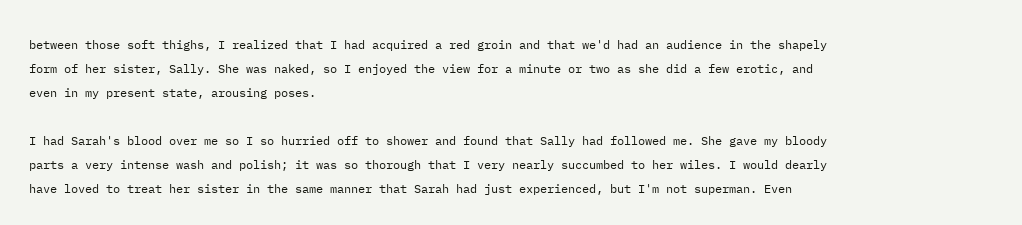between those soft thighs, I realized that I had acquired a red groin and that we'd had an audience in the shapely form of her sister, Sally. She was naked, so I enjoyed the view for a minute or two as she did a few erotic, and even in my present state, arousing poses.

I had Sarah's blood over me so I so hurried off to shower and found that Sally had followed me. She gave my bloody parts a very intense wash and polish; it was so thorough that I very nearly succumbed to her wiles. I would dearly have loved to treat her sister in the same manner that Sarah had just experienced, but I'm not superman. Even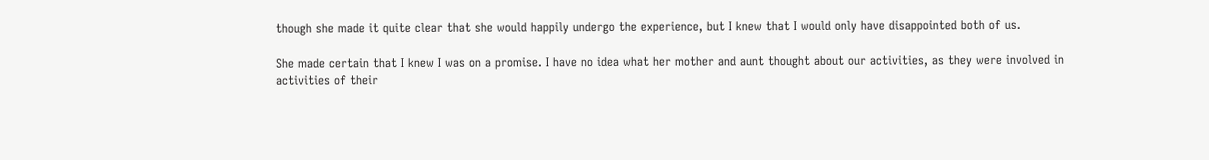though she made it quite clear that she would happily undergo the experience, but I knew that I would only have disappointed both of us.

She made certain that I knew I was on a promise. I have no idea what her mother and aunt thought about our activities, as they were involved in activities of their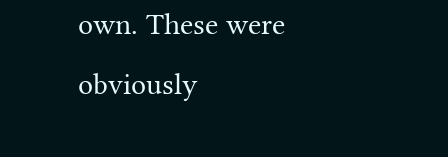own. These were obviously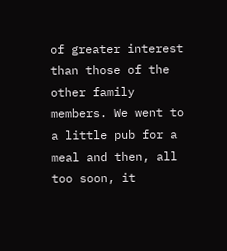of greater interest than those of the other family members. We went to a little pub for a meal and then, all too soon, it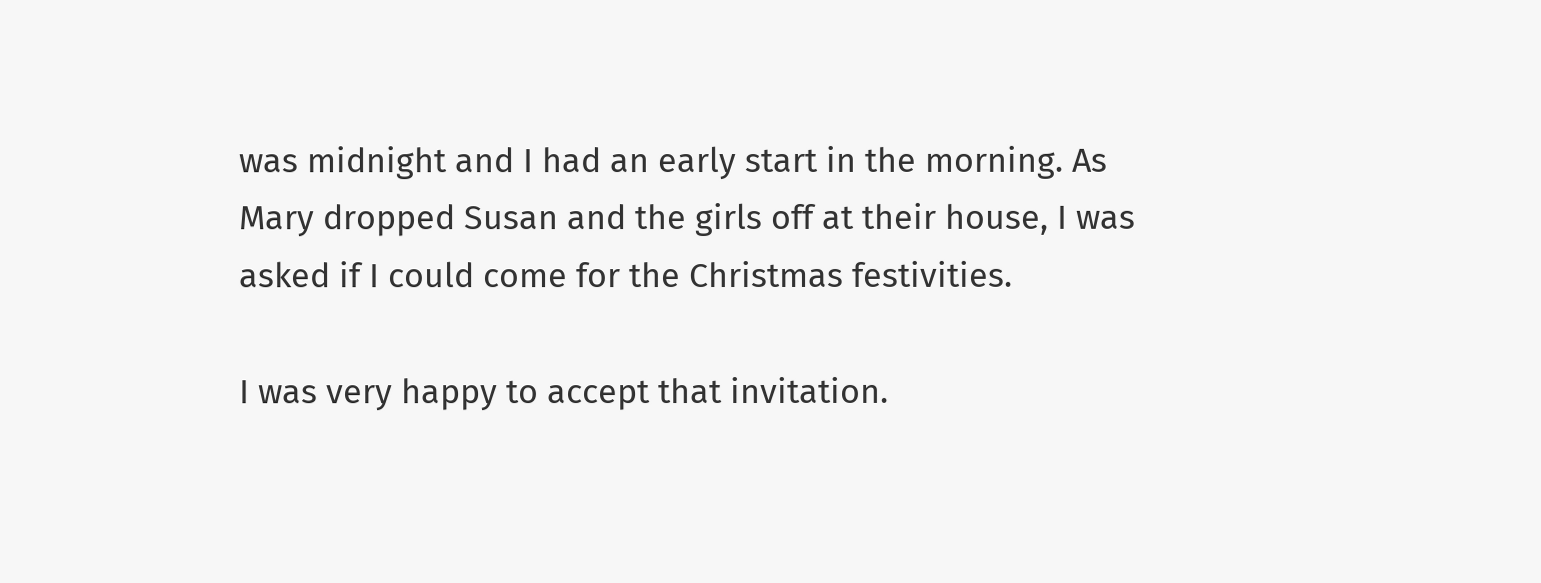was midnight and I had an early start in the morning. As Mary dropped Susan and the girls off at their house, I was asked if I could come for the Christmas festivities.

I was very happy to accept that invitation.